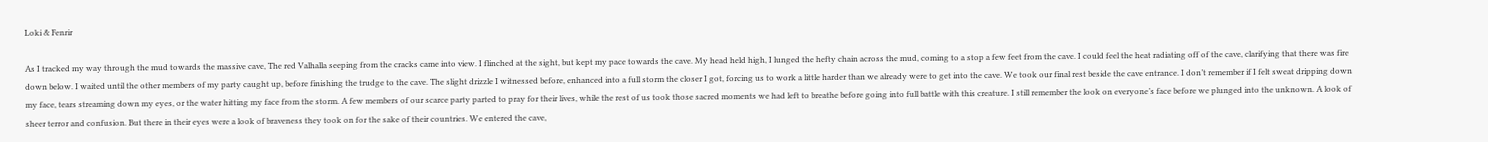Loki & Fenrir

As I tracked my way through the mud towards the massive cave, The red Valhalla seeping from the cracks came into view. I flinched at the sight, but kept my pace towards the cave. My head held high, I lunged the hefty chain across the mud, coming to a stop a few feet from the cave. I could feel the heat radiating off of the cave, clarifying that there was fire down below. I waited until the other members of my party caught up, before finishing the trudge to the cave. The slight drizzle I witnessed before, enhanced into a full storm the closer I got, forcing us to work a little harder than we already were to get into the cave. We took our final rest beside the cave entrance. I don’t remember if I felt sweat dripping down my face, tears streaming down my eyes, or the water hitting my face from the storm. A few members of our scarce party parted to pray for their lives, while the rest of us took those sacred moments we had left to breathe before going into full battle with this creature. I still remember the look on everyone’s face before we plunged into the unknown. A look of sheer terror and confusion. But there in their eyes were a look of braveness they took on for the sake of their countries. We entered the cave,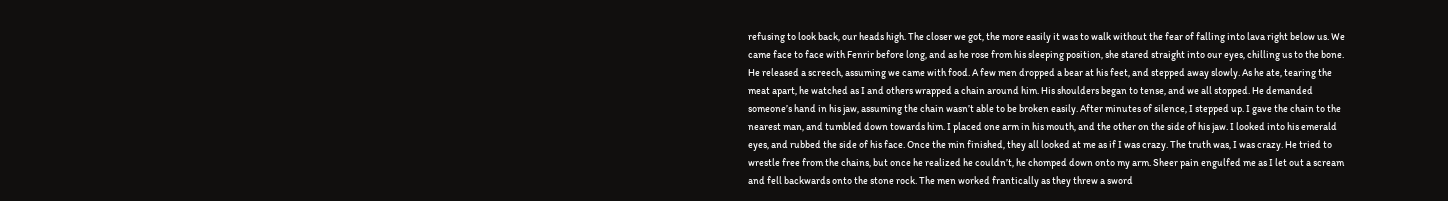refusing to look back, our heads high. The closer we got, the more easily it was to walk without the fear of falling into lava right below us. We came face to face with Fenrir before long, and as he rose from his sleeping position, she stared straight into our eyes, chilling us to the bone. He released a screech, assuming we came with food. A few men dropped a bear at his feet, and stepped away slowly. As he ate, tearing the meat apart, he watched as I and others wrapped a chain around him. His shoulders began to tense, and we all stopped. He demanded someone’s hand in his jaw, assuming the chain wasn’t able to be broken easily. After minutes of silence, I stepped up. I gave the chain to the nearest man, and tumbled down towards him. I placed one arm in his mouth, and the other on the side of his jaw. I looked into his emerald eyes, and rubbed the side of his face. Once the min finished, they all looked at me as if I was crazy. The truth was, I was crazy. He tried to wrestle free from the chains, but once he realized he couldn’t, he chomped down onto my arm. Sheer pain engulfed me as I let out a scream and fell backwards onto the stone rock. The men worked frantically as they threw a sword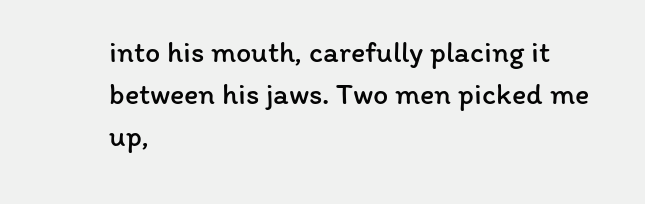into his mouth, carefully placing it between his jaws. Two men picked me up,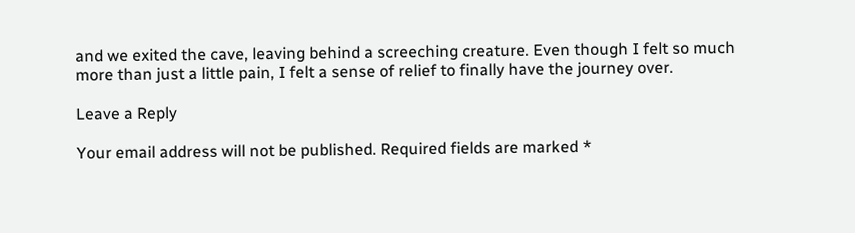and we exited the cave, leaving behind a screeching creature. Even though I felt so much more than just a little pain, I felt a sense of relief to finally have the journey over.

Leave a Reply

Your email address will not be published. Required fields are marked *